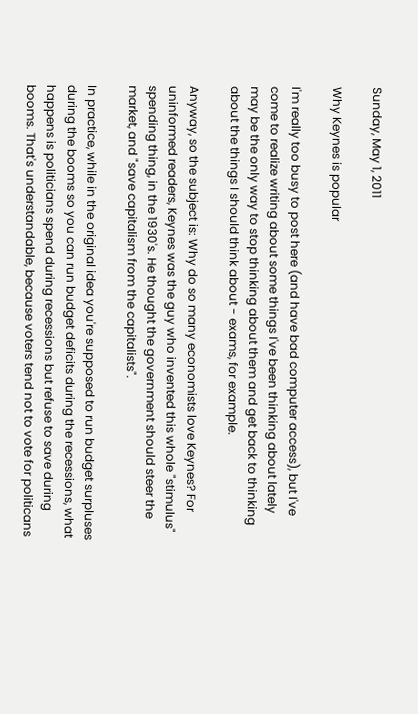Sunday, May 1, 2011

Why Keynes is popular

I'm really too busy to post here (and have bad computer access), but I've come to realize writing about some things I've been thinking about lately may be the only way to stop thinking about them and get back to thinking about the things I should think about - exams, for example.

Anyway, so the subject is: Why do so many economists love Keynes? For uninformed readers, Keynes was the guy who invented this whole "stimulus" spending thing, in the 1930's. He thought the government should steer the market, and "save capitalism from the capitalists".

In practice, while in the original idea you're supposed to run budget surpluses during the booms so you can run budget deficits during the recessions, what happens is politicians spend during recessions but refuse to save during booms. That's understandable, because voters tend not to vote for politicans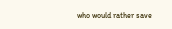who would rather save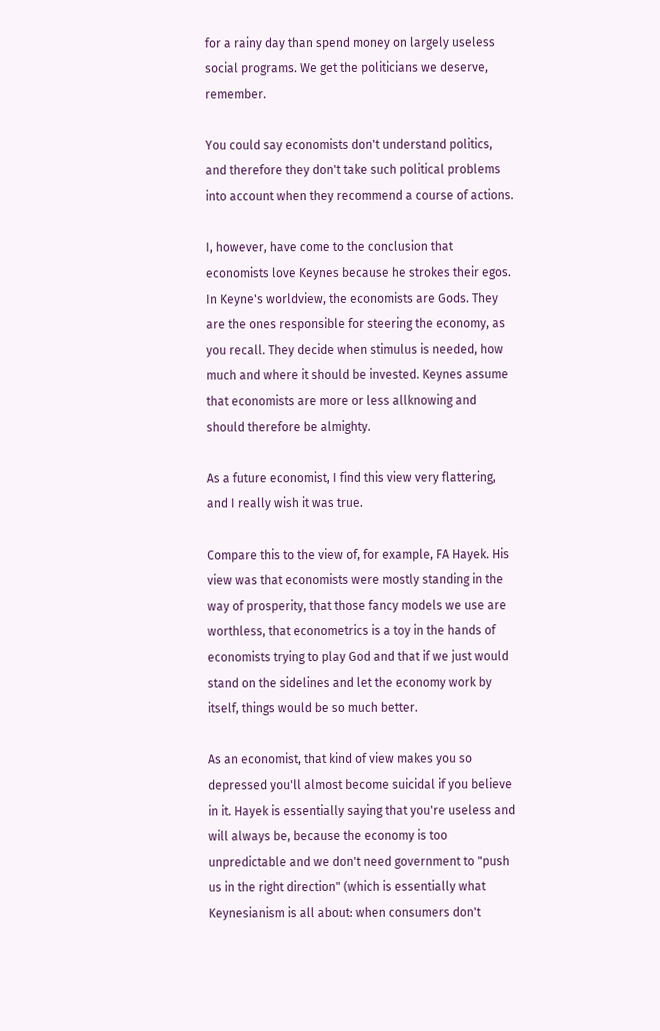for a rainy day than spend money on largely useless social programs. We get the politicians we deserve, remember.

You could say economists don't understand politics, and therefore they don't take such political problems into account when they recommend a course of actions.

I, however, have come to the conclusion that economists love Keynes because he strokes their egos. In Keyne's worldview, the economists are Gods. They are the ones responsible for steering the economy, as you recall. They decide when stimulus is needed, how much and where it should be invested. Keynes assume that economists are more or less allknowing and should therefore be almighty.

As a future economist, I find this view very flattering, and I really wish it was true.

Compare this to the view of, for example, FA Hayek. His view was that economists were mostly standing in the way of prosperity, that those fancy models we use are worthless, that econometrics is a toy in the hands of economists trying to play God and that if we just would stand on the sidelines and let the economy work by itself, things would be so much better.

As an economist, that kind of view makes you so depressed you'll almost become suicidal if you believe in it. Hayek is essentially saying that you're useless and will always be, because the economy is too unpredictable and we don't need government to "push us in the right direction" (which is essentially what Keynesianism is all about: when consumers don't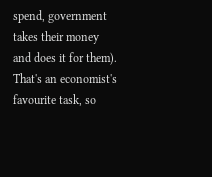spend, government takes their money and does it for them). That's an economist's favourite task, so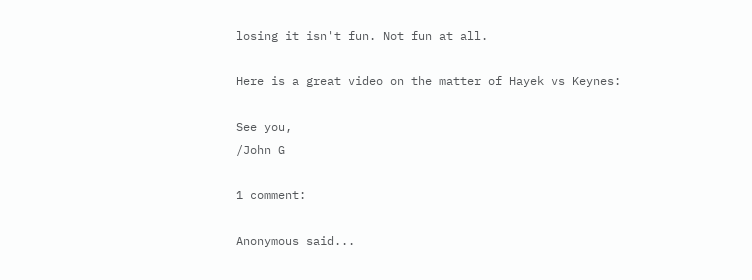losing it isn't fun. Not fun at all.

Here is a great video on the matter of Hayek vs Keynes:

See you,
/John G

1 comment:

Anonymous said...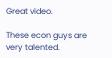Great video.

These econ guys are very talented.